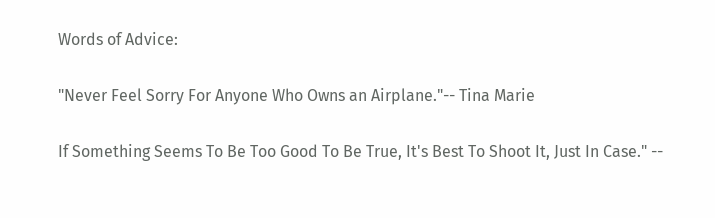Words of Advice:

"Never Feel Sorry For Anyone Who Owns an Airplane."-- Tina Marie

If Something Seems To Be Too Good To Be True, It's Best To Shoot It, Just In Case." --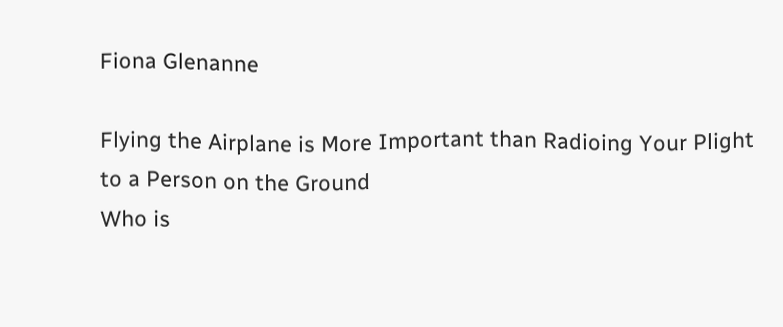Fiona Glenanne

Flying the Airplane is More Important than Radioing Your Plight to a Person on the Ground
Who is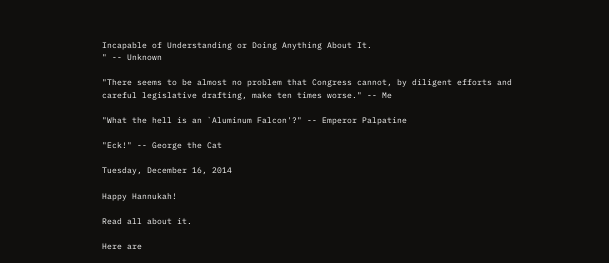Incapable of Understanding or Doing Anything About It.
" -- Unknown

"There seems to be almost no problem that Congress cannot, by diligent efforts and careful legislative drafting, make ten times worse." -- Me

"What the hell is an `Aluminum Falcon'?" -- Emperor Palpatine

"Eck!" -- George the Cat

Tuesday, December 16, 2014

Happy Hannukah!

Read all about it.

Here are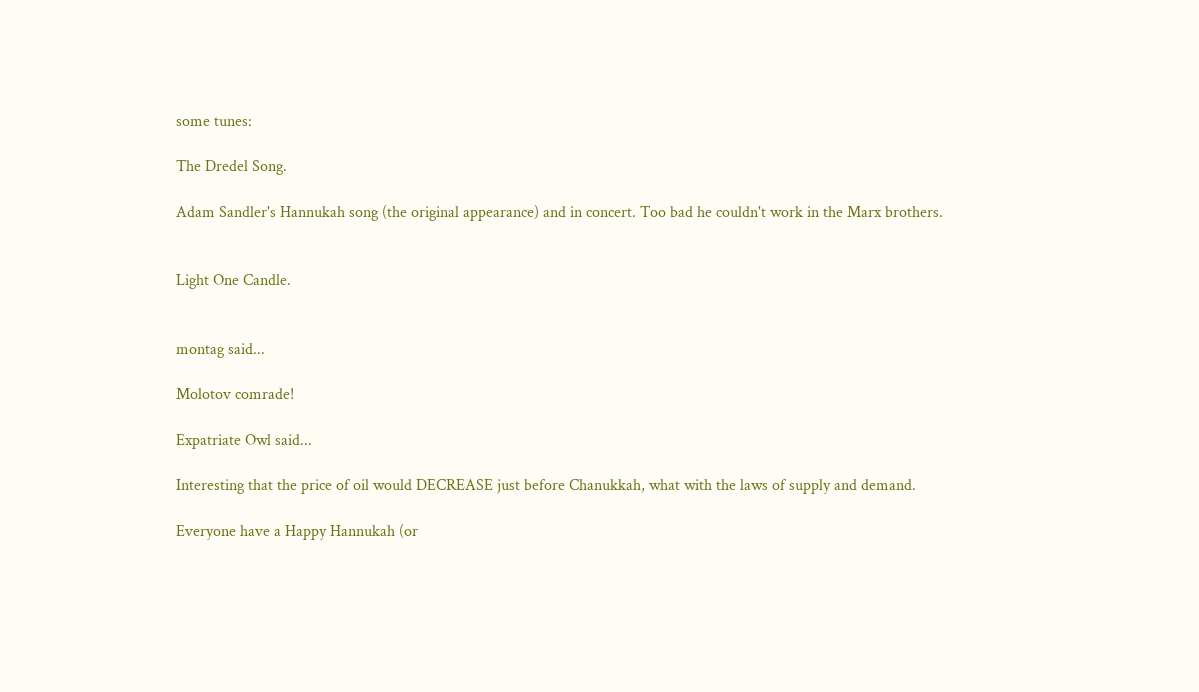some tunes:

The Dredel Song.

Adam Sandler's Hannukah song (the original appearance) and in concert. Too bad he couldn't work in the Marx brothers.


Light One Candle.


montag said...

Molotov comrade!

Expatriate Owl said...

Interesting that the price of oil would DECREASE just before Chanukkah, what with the laws of supply and demand.

Everyone have a Happy Hannukah (or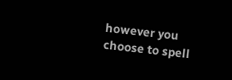however you choose to spell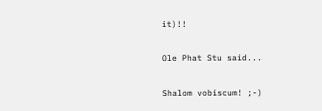it)!!

Ole Phat Stu said...

Shalom vobiscum! ;-)